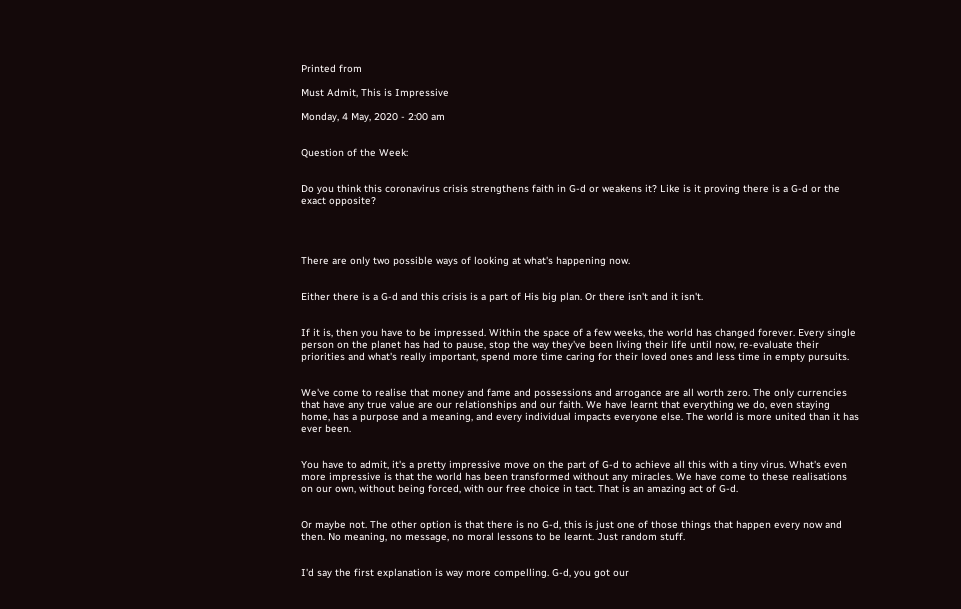Printed from

Must Admit, This is Impressive

Monday, 4 May, 2020 - 2:00 am


Question of the Week:


Do you think this coronavirus crisis strengthens faith in G-d or weakens it? Like is it proving there is a G-d or the exact opposite?




There are only two possible ways of looking at what's happening now.


Either there is a G-d and this crisis is a part of His big plan. Or there isn't and it isn't.


If it is, then you have to be impressed. Within the space of a few weeks, the world has changed forever. Every single person on the planet has had to pause, stop the way they've been living their life until now, re-evaluate their priorities and what's really important, spend more time caring for their loved ones and less time in empty pursuits.


We've come to realise that money and fame and possessions and arrogance are all worth zero. The only currencies that have any true value are our relationships and our faith. We have learnt that everything we do, even staying home, has a purpose and a meaning, and every individual impacts everyone else. The world is more united than it has ever been.


You have to admit, it's a pretty impressive move on the part of G-d to achieve all this with a tiny virus. What's even more impressive is that the world has been transformed without any miracles. We have come to these realisations on our own, without being forced, with our free choice in tact. That is an amazing act of G-d.


Or maybe not. The other option is that there is no G-d, this is just one of those things that happen every now and then. No meaning, no message, no moral lessons to be learnt. Just random stuff.


I'd say the first explanation is way more compelling. G-d, you got our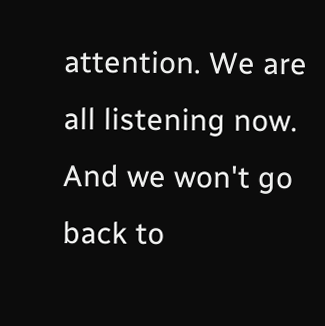attention. We are all listening now. And we won't go back to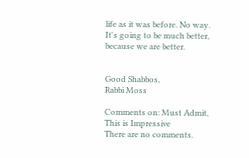life as it was before. No way. It's going to be much better, because we are better.


Good Shabbos,
Rabbi Moss

Comments on: Must Admit, This is Impressive
There are no comments.